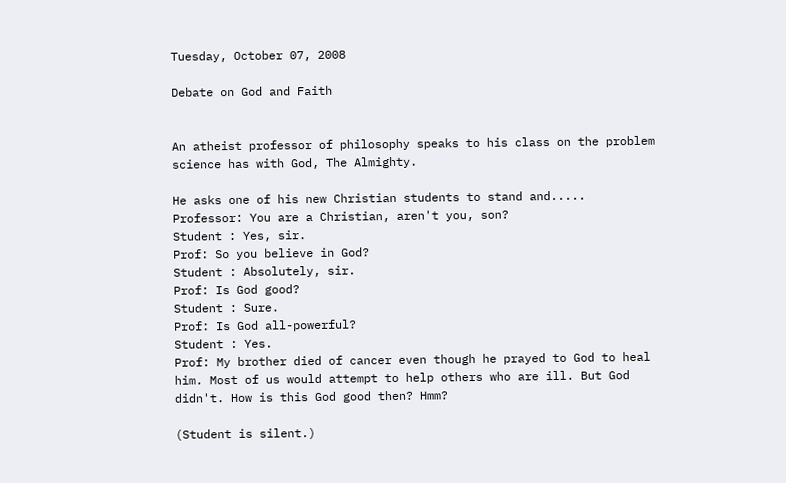Tuesday, October 07, 2008

Debate on God and Faith


An atheist professor of philosophy speaks to his class on the problem science has with God, The Almighty.

He asks one of his new Christian students to stand and.....
Professor: You are a Christian, aren't you, son?
Student : Yes, sir.
Prof: So you believe in God?
Student : Absolutely, sir.
Prof: Is God good?
Student : Sure.
Prof: Is God all-powerful?
Student : Yes.
Prof: My brother died of cancer even though he prayed to God to heal him. Most of us would attempt to help others who are ill. But God didn't. How is this God good then? Hmm?

(Student is silent.)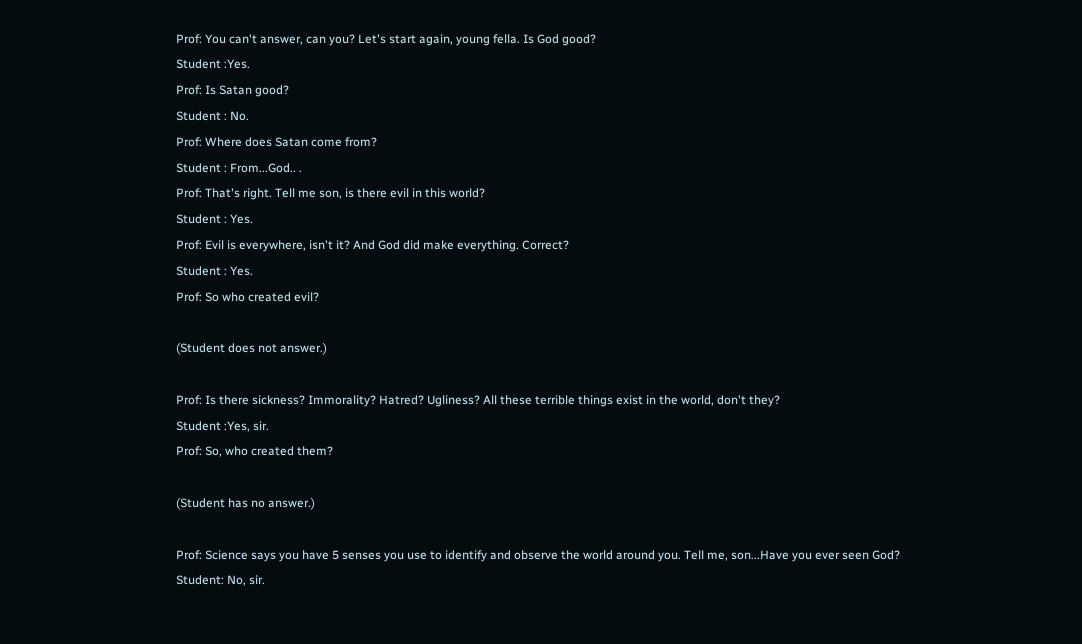Prof: You can't answer, can you? Let's start again, young fella. Is God good?
Student :Yes.
Prof: Is Satan good?
Student : No.
Prof: Where does Satan come from?
Student : From...God.. .
Prof: That's right. Tell me son, is there evil in this world?
Student : Yes.
Prof: Evil is everywhere, isn't it? And God did make everything. Correct?
Student : Yes.
Prof: So who created evil?

(Student does not answer.)

Prof: Is there sickness? Immorality? Hatred? Ugliness? All these terrible things exist in the world, don't they?
Student :Yes, sir.
Prof: So, who created them?

(Student has no answer.)

Prof: Science says you have 5 senses you use to identify and observe the world around you. Tell me, son...Have you ever seen God?
Student: No, sir.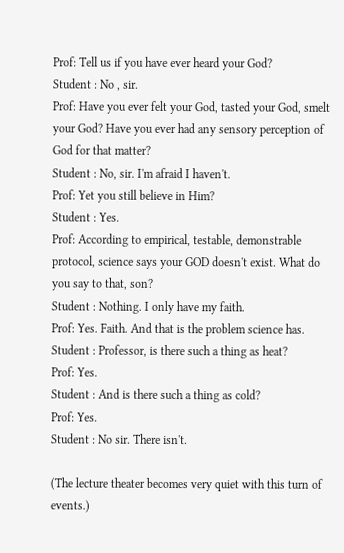Prof: Tell us if you have ever heard your God?
Student : No , sir.
Prof: Have you ever felt your God, tasted your God, smelt your God? Have you ever had any sensory perception of God for that matter?
Student : No, sir. I'm afraid I haven't.
Prof: Yet you still believe in Him?
Student : Yes.
Prof: According to empirical, testable, demonstrable protocol, science says your GOD doesn't exist. What do you say to that, son?
Student : Nothing. I only have my faith.
Prof: Yes. Faith. And that is the problem science has.
Student : Professor, is there such a thing as heat?
Prof: Yes.
Student : And is there such a thing as cold?
Prof: Yes.
Student : No sir. There isn't.

(The lecture theater becomes very quiet with this turn of events.)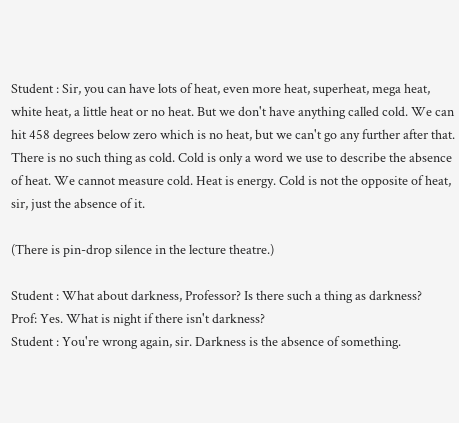Student : Sir, you can have lots of heat, even more heat, superheat, mega heat, white heat, a little heat or no heat. But we don't have anything called cold. We can hit 458 degrees below zero which is no heat, but we can't go any further after that. There is no such thing as cold. Cold is only a word we use to describe the absence of heat. We cannot measure cold. Heat is energy. Cold is not the opposite of heat, sir, just the absence of it.

(There is pin-drop silence in the lecture theatre.)

Student : What about darkness, Professor? Is there such a thing as darkness?
Prof: Yes. What is night if there isn't darkness?
Student : You're wrong again, sir. Darkness is the absence of something.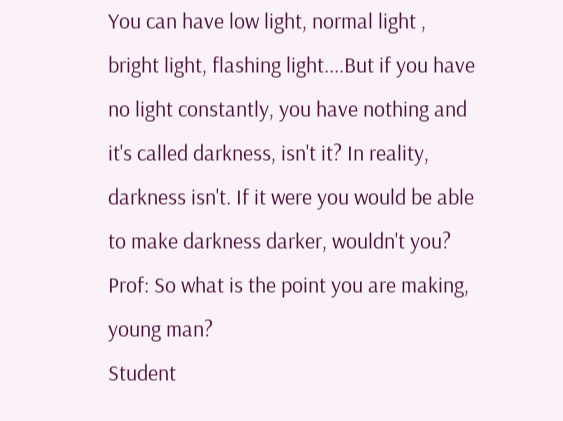You can have low light, normal light , bright light, flashing light....But if you have no light constantly, you have nothing and it's called darkness, isn't it? In reality, darkness isn't. If it were you would be able to make darkness darker, wouldn't you?
Prof: So what is the point you are making, young man?
Student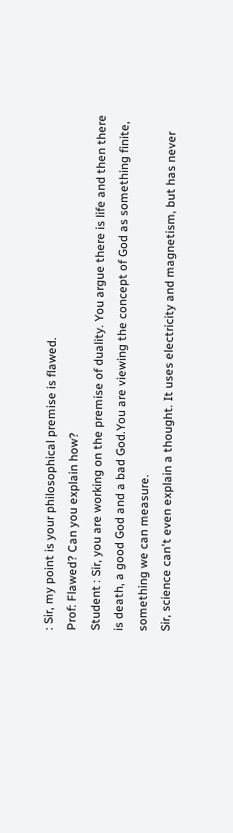: Sir, my point is your philosophical premise is flawed.
Prof: Flawed? Can you explain how?
Student : Sir, you are working on the premise of duality. You argue there is life and then there is death, a good God and a bad God.You are viewing the concept of God as something finite, something we can measure.
Sir, science can't even explain a thought. It uses electricity and magnetism, but has never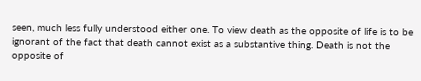seen, much less fully understood either one. To view death as the opposite of life is to be ignorant of the fact that death cannot exist as a substantive thing. Death is not the opposite of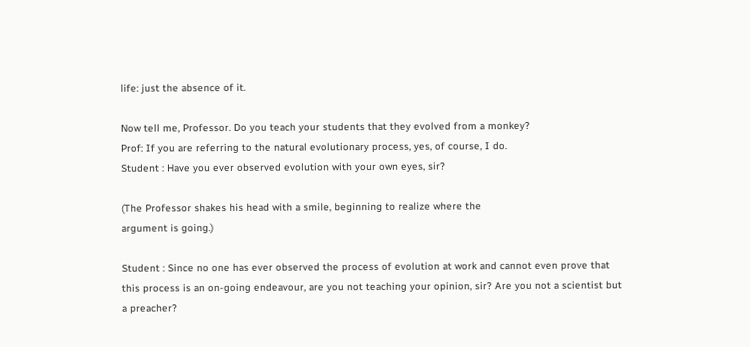life: just the absence of it.

Now tell me, Professor. Do you teach your students that they evolved from a monkey?
Prof: If you are referring to the natural evolutionary process, yes, of course, I do.
Student : Have you ever observed evolution with your own eyes, sir?

(The Professor shakes his head with a smile, beginning to realize where the
argument is going.)

Student : Since no one has ever observed the process of evolution at work and cannot even prove that this process is an on-going endeavour, are you not teaching your opinion, sir? Are you not a scientist but a preacher?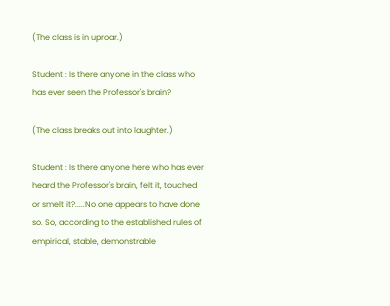(The class is in uproar.)

Student : Is there anyone in the class who has ever seen the Professor's brain?

(The class breaks out into laughter.)

Student : Is there anyone here who has ever heard the Professor's brain, felt it, touched or smelt it?.....No one appears to have done so. So, according to the established rules of empirical, stable, demonstrable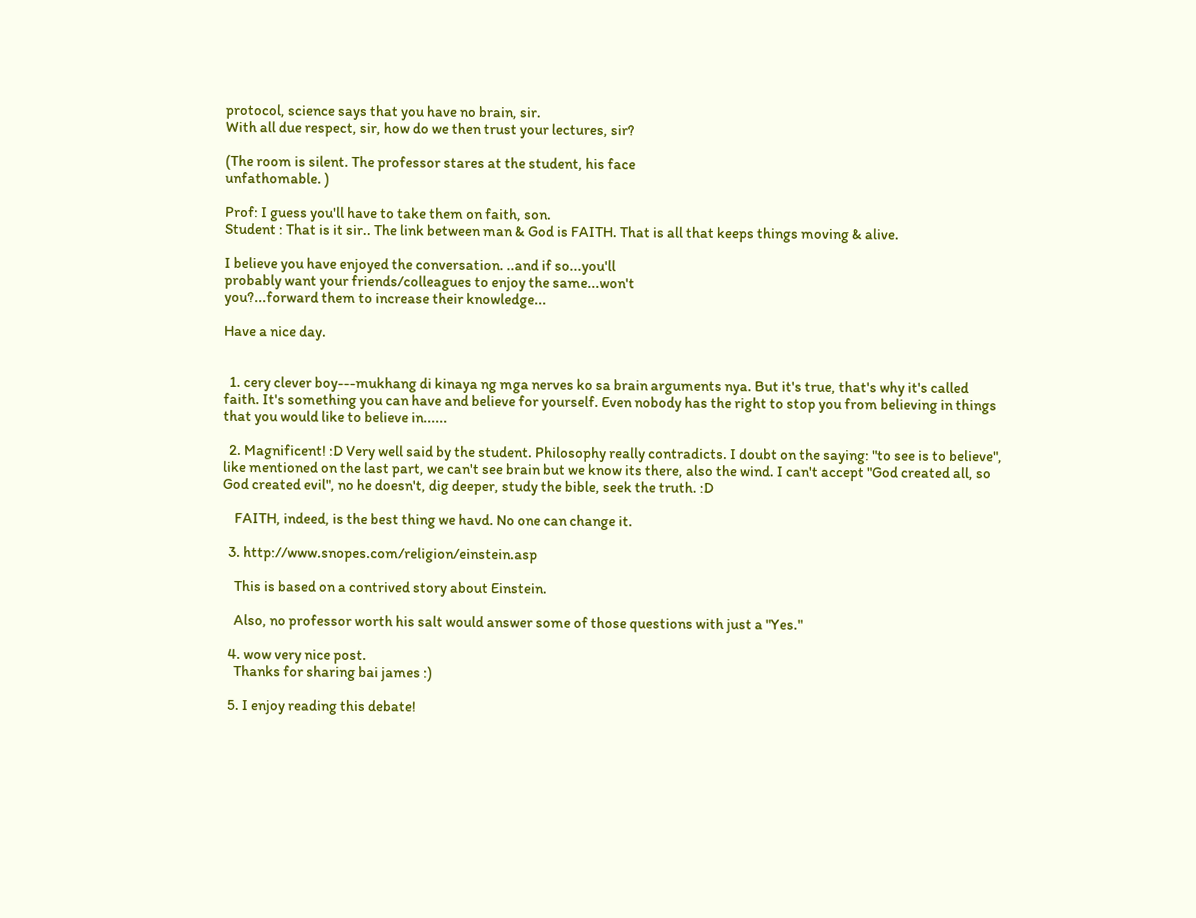protocol, science says that you have no brain, sir.
With all due respect, sir, how do we then trust your lectures, sir?

(The room is silent. The professor stares at the student, his face
unfathomable. )

Prof: I guess you'll have to take them on faith, son.
Student : That is it sir.. The link between man & God is FAITH. That is all that keeps things moving & alive.

I believe you have enjoyed the conversation. ..and if so...you'll
probably want your friends/colleagues to enjoy the same...won't
you?...forward them to increase their knowledge...

Have a nice day.


  1. cery clever boy---mukhang di kinaya ng mga nerves ko sa brain arguments nya. But it's true, that's why it's called faith. It's something you can have and believe for yourself. Even nobody has the right to stop you from believing in things that you would like to believe in......

  2. Magnificent! :D Very well said by the student. Philosophy really contradicts. I doubt on the saying: "to see is to believe", like mentioned on the last part, we can't see brain but we know its there, also the wind. I can't accept "God created all, so God created evil", no he doesn't, dig deeper, study the bible, seek the truth. :D

    FAITH, indeed, is the best thing we havd. No one can change it.

  3. http://www.snopes.com/religion/einstein.asp

    This is based on a contrived story about Einstein.

    Also, no professor worth his salt would answer some of those questions with just a "Yes."

  4. wow very nice post.
    Thanks for sharing bai james :)

  5. I enjoy reading this debate!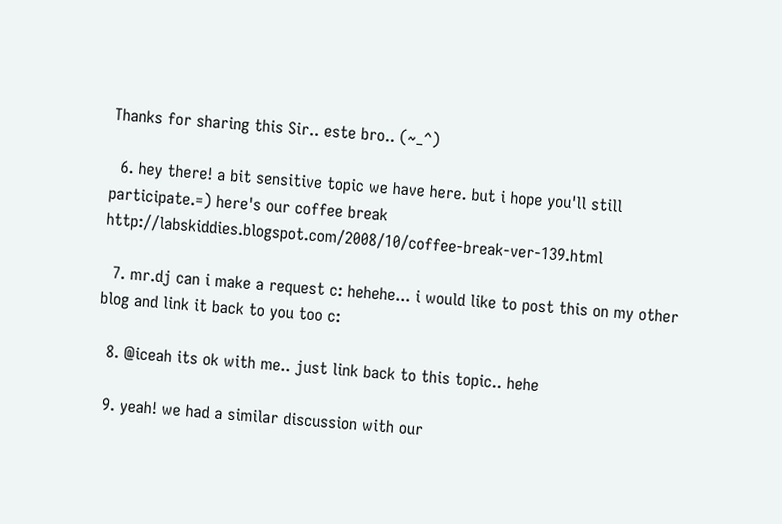Thanks for sharing this Sir.. este bro.. (~_^)

  6. hey there! a bit sensitive topic we have here. but i hope you'll still participate.=) here's our coffee break http://labskiddies.blogspot.com/2008/10/coffee-break-ver-139.html

  7. mr.dj can i make a request c: hehehe... i would like to post this on my other blog and link it back to you too c:

  8. @iceah its ok with me.. just link back to this topic.. hehe

  9. yeah! we had a similar discussion with our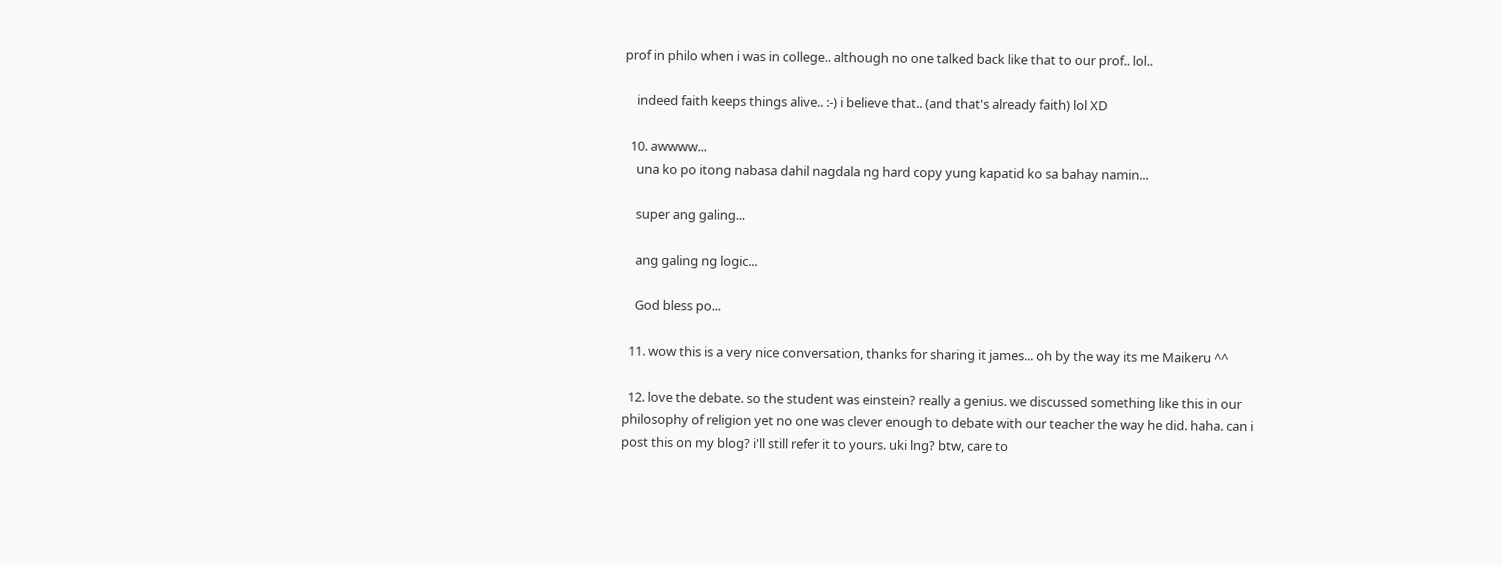prof in philo when i was in college.. although no one talked back like that to our prof.. lol..

    indeed faith keeps things alive.. :-) i believe that.. (and that's already faith) lol XD

  10. awwww...
    una ko po itong nabasa dahil nagdala ng hard copy yung kapatid ko sa bahay namin...

    super ang galing...

    ang galing ng logic...

    God bless po...

  11. wow this is a very nice conversation, thanks for sharing it james... oh by the way its me Maikeru ^^

  12. love the debate. so the student was einstein? really a genius. we discussed something like this in our philosophy of religion yet no one was clever enough to debate with our teacher the way he did. haha. can i post this on my blog? i'll still refer it to yours. uki lng? btw, care to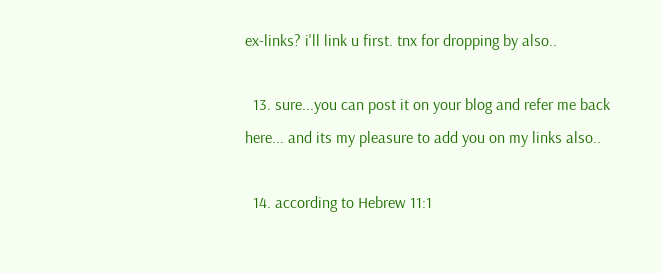ex-links? i'll link u first. tnx for dropping by also..

  13. sure...you can post it on your blog and refer me back here... and its my pleasure to add you on my links also..

  14. according to Hebrew 11:1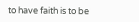to have faith is to be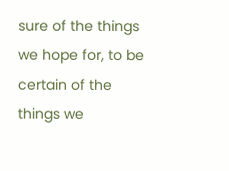sure of the things we hope for, to be certain of the things we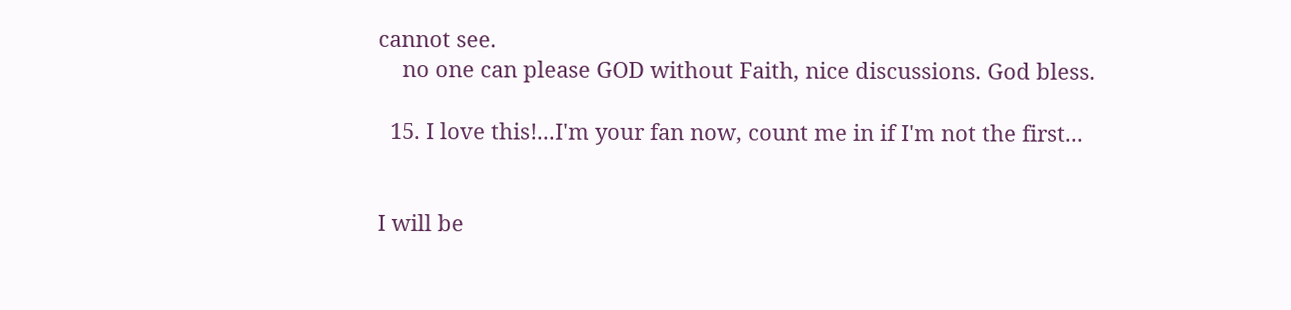cannot see.
    no one can please GOD without Faith, nice discussions. God bless.

  15. I love this!...I'm your fan now, count me in if I'm not the first...


I will be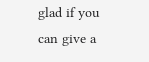glad if you can give a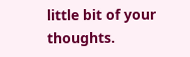little bit of your thoughts.